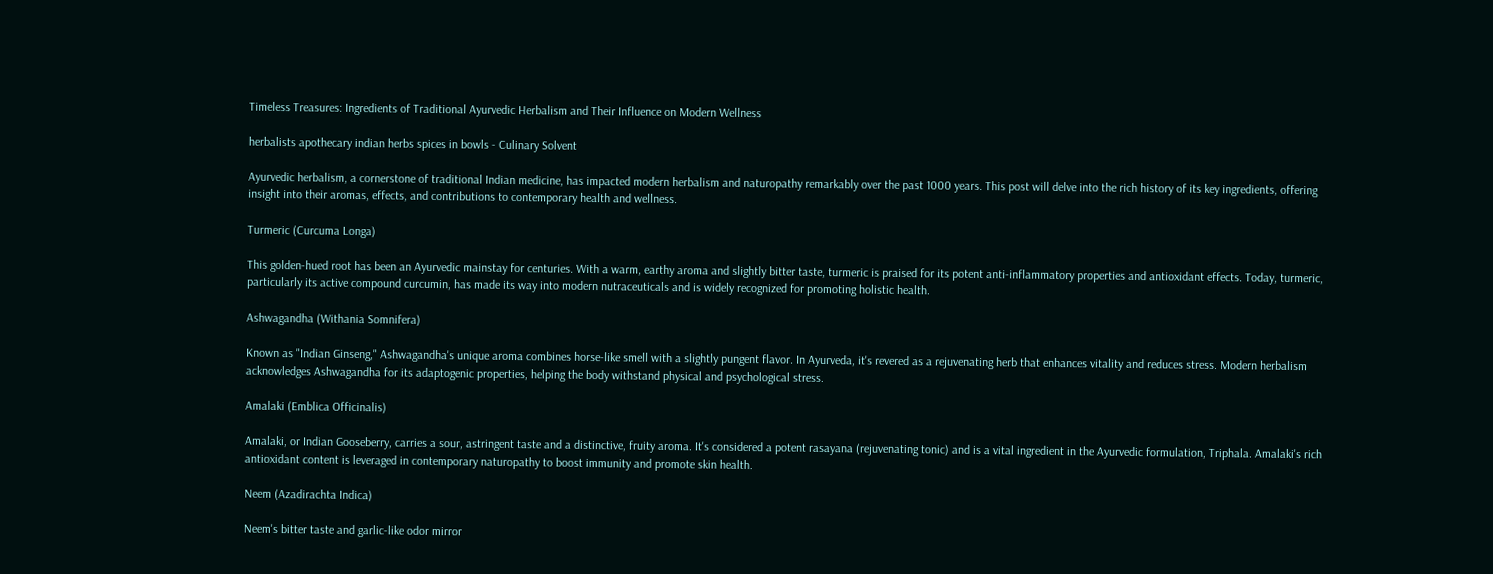Timeless Treasures: Ingredients of Traditional Ayurvedic Herbalism and Their Influence on Modern Wellness

herbalists apothecary indian herbs spices in bowls - Culinary Solvent

Ayurvedic herbalism, a cornerstone of traditional Indian medicine, has impacted modern herbalism and naturopathy remarkably over the past 1000 years. This post will delve into the rich history of its key ingredients, offering insight into their aromas, effects, and contributions to contemporary health and wellness.

Turmeric (Curcuma Longa)

This golden-hued root has been an Ayurvedic mainstay for centuries. With a warm, earthy aroma and slightly bitter taste, turmeric is praised for its potent anti-inflammatory properties and antioxidant effects. Today, turmeric, particularly its active compound curcumin, has made its way into modern nutraceuticals and is widely recognized for promoting holistic health.

Ashwagandha (Withania Somnifera)

Known as "Indian Ginseng," Ashwagandha's unique aroma combines horse-like smell with a slightly pungent flavor. In Ayurveda, it's revered as a rejuvenating herb that enhances vitality and reduces stress. Modern herbalism acknowledges Ashwagandha for its adaptogenic properties, helping the body withstand physical and psychological stress.

Amalaki (Emblica Officinalis)

Amalaki, or Indian Gooseberry, carries a sour, astringent taste and a distinctive, fruity aroma. It's considered a potent rasayana (rejuvenating tonic) and is a vital ingredient in the Ayurvedic formulation, Triphala. Amalaki's rich antioxidant content is leveraged in contemporary naturopathy to boost immunity and promote skin health.

Neem (Azadirachta Indica)

Neem's bitter taste and garlic-like odor mirror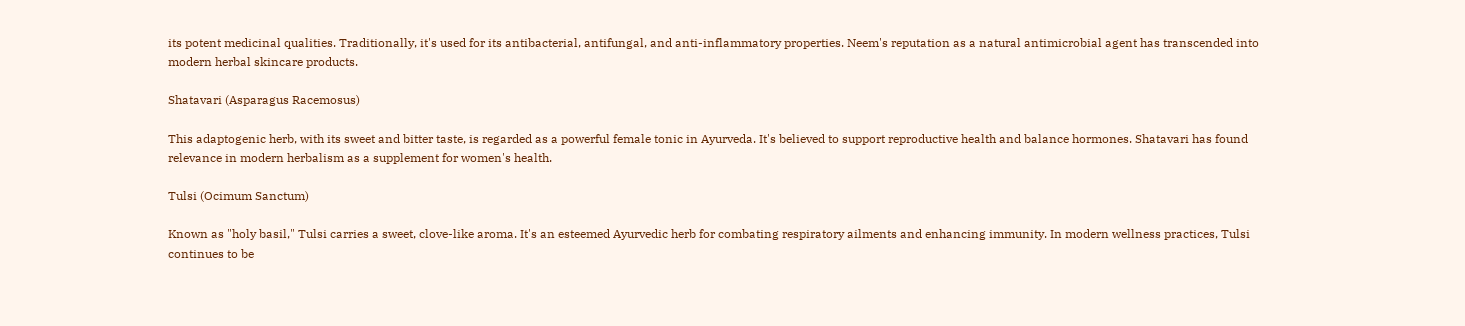its potent medicinal qualities. Traditionally, it's used for its antibacterial, antifungal, and anti-inflammatory properties. Neem's reputation as a natural antimicrobial agent has transcended into modern herbal skincare products.

Shatavari (Asparagus Racemosus)

This adaptogenic herb, with its sweet and bitter taste, is regarded as a powerful female tonic in Ayurveda. It's believed to support reproductive health and balance hormones. Shatavari has found relevance in modern herbalism as a supplement for women's health.

Tulsi (Ocimum Sanctum)

Known as "holy basil," Tulsi carries a sweet, clove-like aroma. It's an esteemed Ayurvedic herb for combating respiratory ailments and enhancing immunity. In modern wellness practices, Tulsi continues to be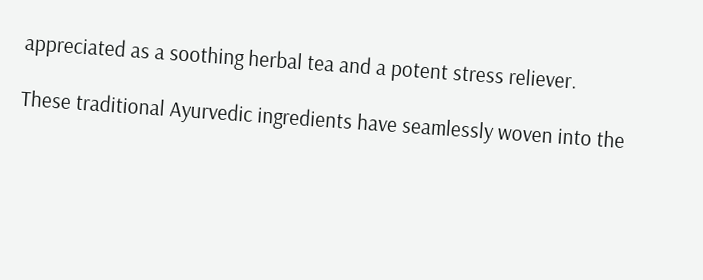appreciated as a soothing herbal tea and a potent stress reliever.

These traditional Ayurvedic ingredients have seamlessly woven into the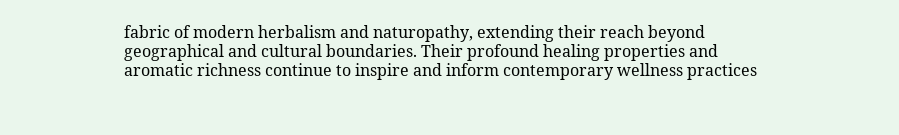fabric of modern herbalism and naturopathy, extending their reach beyond geographical and cultural boundaries. Their profound healing properties and aromatic richness continue to inspire and inform contemporary wellness practices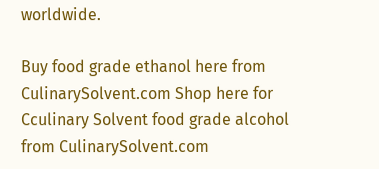worldwide.

Buy food grade ethanol here from CulinarySolvent.com Shop here for Cculinary Solvent food grade alcohol from CulinarySolvent.com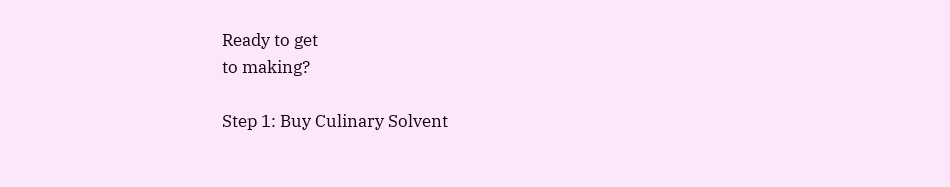Ready to get
to making?

Step 1: Buy Culinary Solvent